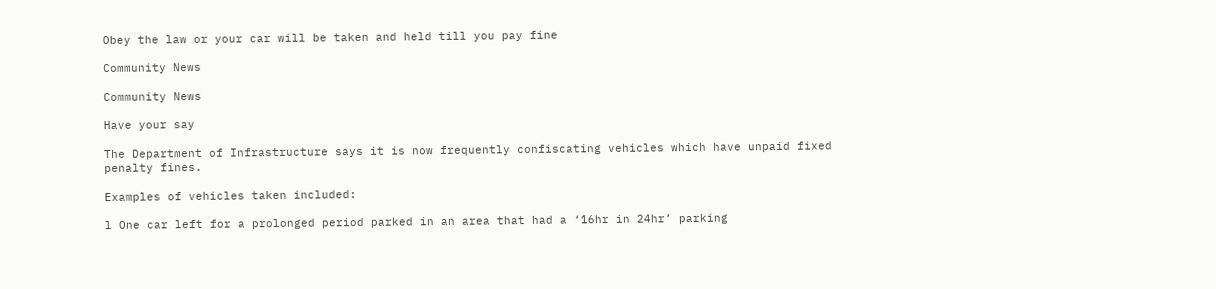Obey the law or your car will be taken and held till you pay fine

Community News

Community News

Have your say

The Department of Infrastructure says it is now frequently confiscating vehicles which have unpaid fixed penalty fines.

Examples of vehicles taken included:

l One car left for a prolonged period parked in an area that had a ‘16hr in 24hr’ parking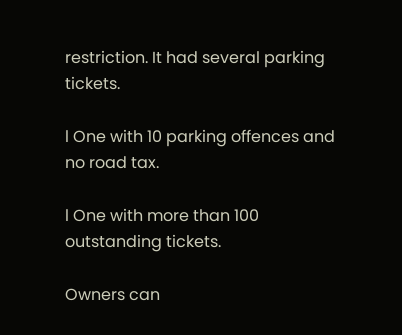restriction. It had several parking tickets.

l One with 10 parking offences and no road tax.

l One with more than 100 outstanding tickets.

Owners can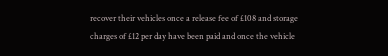recover their vehicles once a release fee of £108 and storage charges of £12 per day have been paid and once the vehicle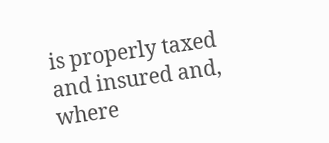is properly taxed and insured and, where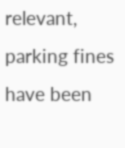relevant, parking fines have been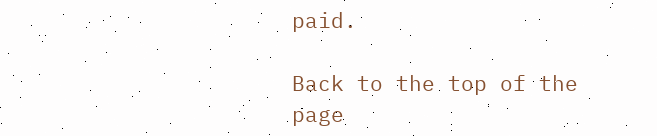paid.

Back to the top of the page